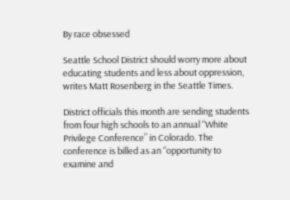By race obsessed

Seattle School District should worry more about educating students and less about oppression, writes Matt Rosenberg in the Seattle Times.

District officials this month are sending students from four high schools to an annual “White Privilege Conference” in Colorado. The conference is billed as an “opportunity to examine and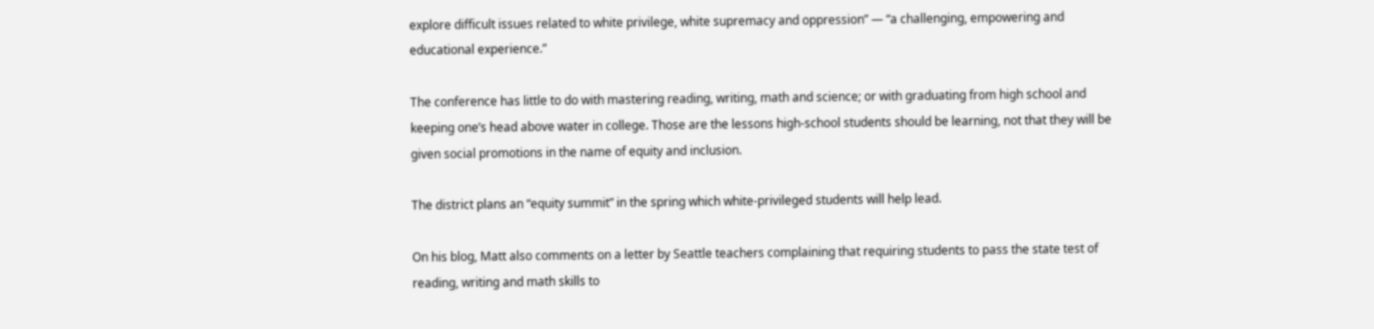explore difficult issues related to white privilege, white supremacy and oppression” — “a challenging, empowering and educational experience.”

The conference has little to do with mastering reading, writing, math and science; or with graduating from high school and keeping one’s head above water in college. Those are the lessons high-school students should be learning, not that they will be given social promotions in the name of equity and inclusion.

The district plans an “equity summit” in the spring which white-privileged students will help lead.

On his blog, Matt also comments on a letter by Seattle teachers complaining that requiring students to pass the state test of reading, writing and math skills to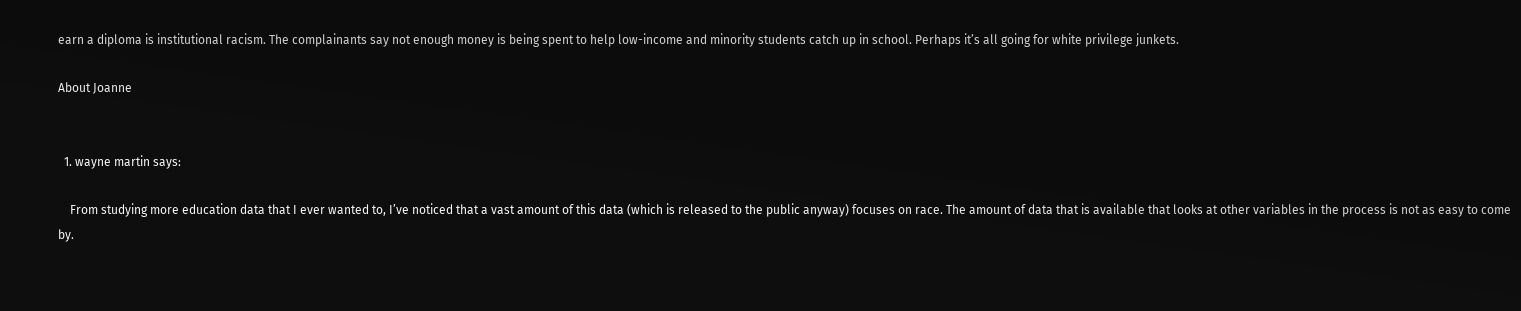earn a diploma is institutional racism. The complainants say not enough money is being spent to help low-income and minority students catch up in school. Perhaps it’s all going for white privilege junkets.

About Joanne


  1. wayne martin says:

    From studying more education data that I ever wanted to, I’ve noticed that a vast amount of this data (which is released to the public anyway) focuses on race. The amount of data that is available that looks at other variables in the process is not as easy to come by.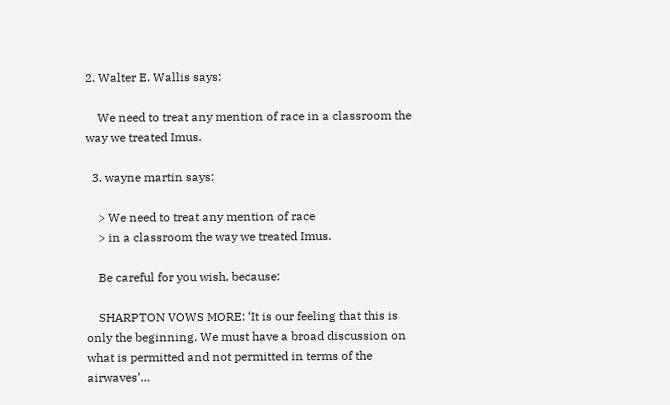2. Walter E. Wallis says:

    We need to treat any mention of race in a classroom the way we treated Imus.

  3. wayne martin says:

    > We need to treat any mention of race
    > in a classroom the way we treated Imus.

    Be careful for you wish, because:

    SHARPTON VOWS MORE: ‘It is our feeling that this is only the beginning. We must have a broad discussion on what is permitted and not permitted in terms of the airwaves’…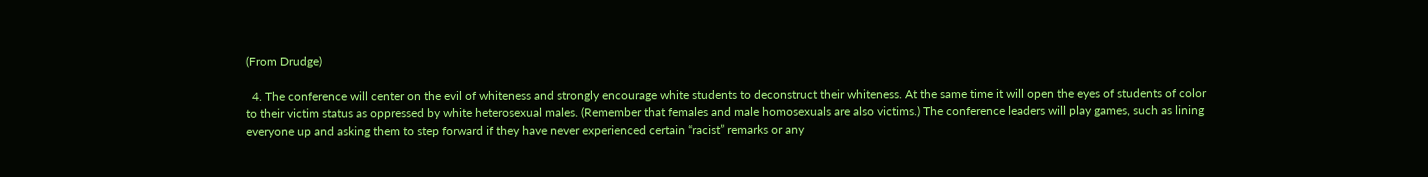(From Drudge)

  4. The conference will center on the evil of whiteness and strongly encourage white students to deconstruct their whiteness. At the same time it will open the eyes of students of color to their victim status as oppressed by white heterosexual males. (Remember that females and male homosexuals are also victims.) The conference leaders will play games, such as lining everyone up and asking them to step forward if they have never experienced certain “racist” remarks or any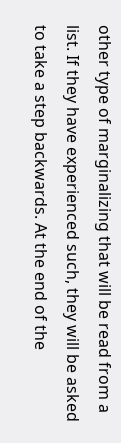other type of marginalizing that will be read from a list. If they have experienced such, they will be asked to take a step backwards. At the end of the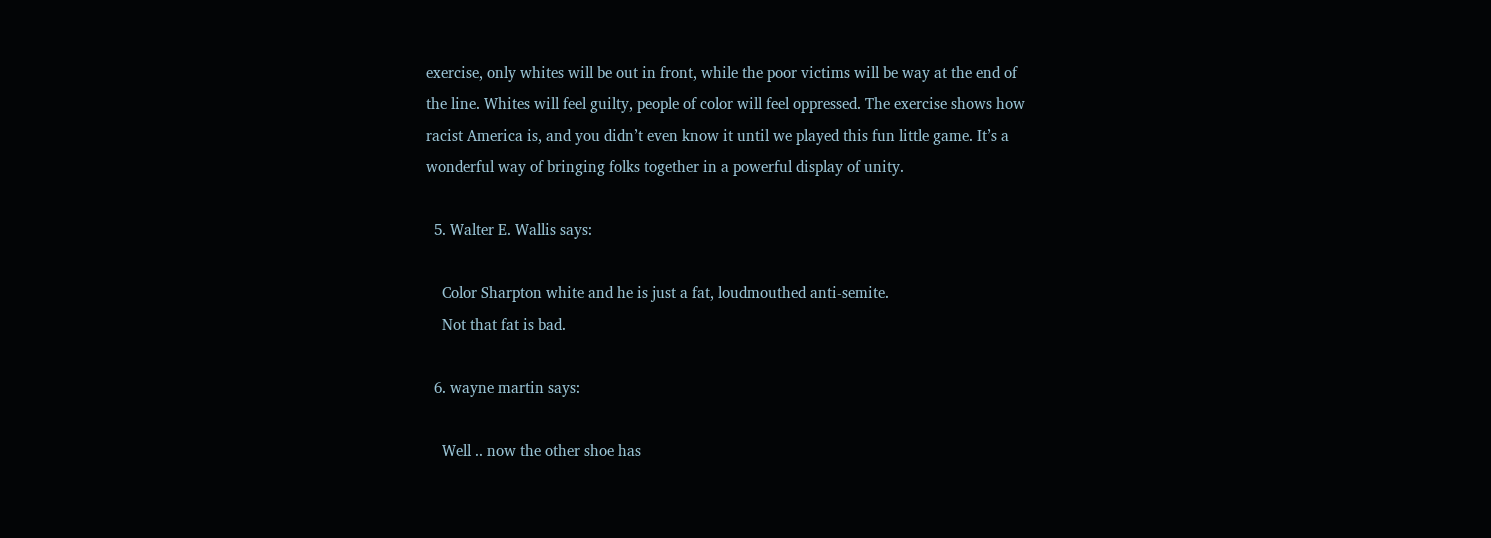exercise, only whites will be out in front, while the poor victims will be way at the end of the line. Whites will feel guilty, people of color will feel oppressed. The exercise shows how racist America is, and you didn’t even know it until we played this fun little game. It’s a wonderful way of bringing folks together in a powerful display of unity.

  5. Walter E. Wallis says:

    Color Sharpton white and he is just a fat, loudmouthed anti-semite.
    Not that fat is bad.

  6. wayne martin says:

    Well .. now the other shoe has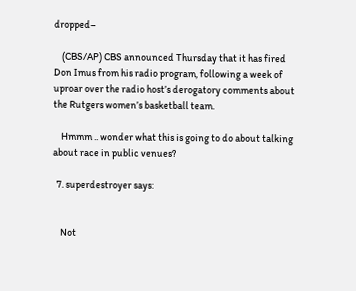dropped–

    (CBS/AP) CBS announced Thursday that it has fired Don Imus from his radio program, following a week of uproar over the radio host’s derogatory comments about the Rutgers women’s basketball team.

    Hmmm .. wonder what this is going to do about talking about race in public venues?

  7. superdestroyer says:


    Not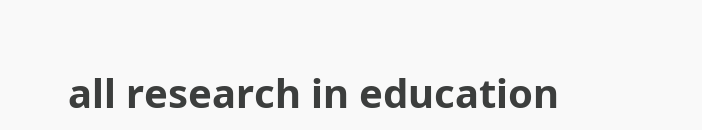all research in education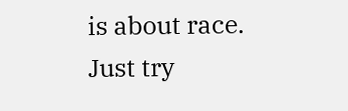is about race. Just try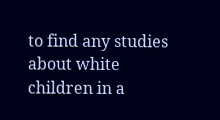to find any studies about white children in a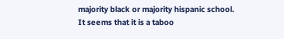majority black or majority hispanic school. It seems that it is a taboo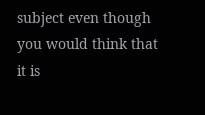subject even though you would think that it is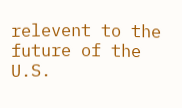relevent to the future of the U.S.